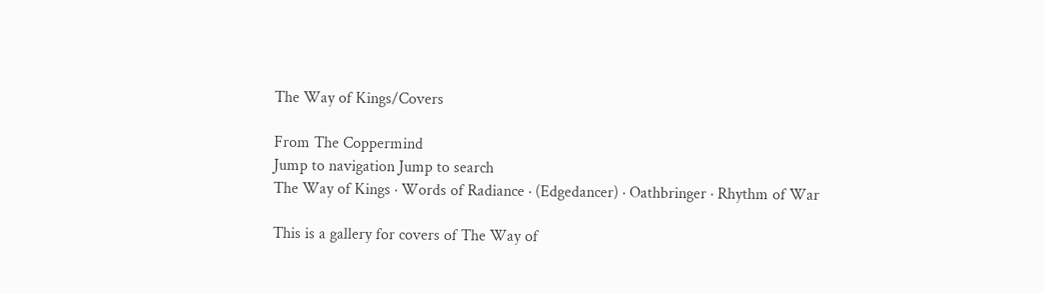The Way of Kings/Covers

From The Coppermind
Jump to navigation Jump to search
The Way of Kings · Words of Radiance · (Edgedancer) · Oathbringer · Rhythm of War

This is a gallery for covers of The Way of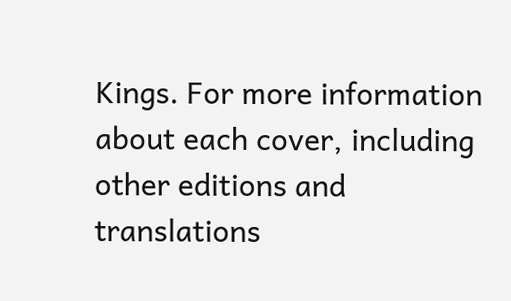Kings. For more information about each cover, including other editions and translations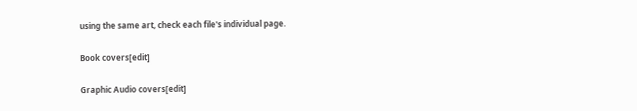using the same art, check each file's individual page.

Book covers[edit]

Graphic Audio covers[edit]